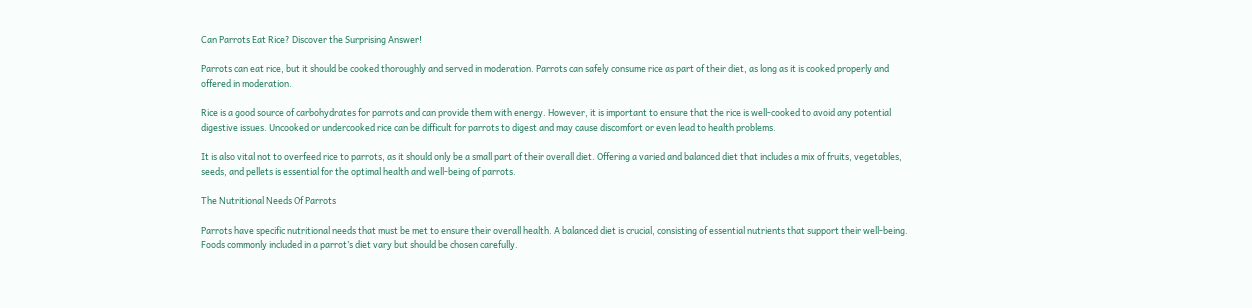Can Parrots Eat Rice? Discover the Surprising Answer!

Parrots can eat rice, but it should be cooked thoroughly and served in moderation. Parrots can safely consume rice as part of their diet, as long as it is cooked properly and offered in moderation.

Rice is a good source of carbohydrates for parrots and can provide them with energy. However, it is important to ensure that the rice is well-cooked to avoid any potential digestive issues. Uncooked or undercooked rice can be difficult for parrots to digest and may cause discomfort or even lead to health problems.

It is also vital not to overfeed rice to parrots, as it should only be a small part of their overall diet. Offering a varied and balanced diet that includes a mix of fruits, vegetables, seeds, and pellets is essential for the optimal health and well-being of parrots.

The Nutritional Needs Of Parrots

Parrots have specific nutritional needs that must be met to ensure their overall health. A balanced diet is crucial, consisting of essential nutrients that support their well-being. Foods commonly included in a parrot’s diet vary but should be chosen carefully.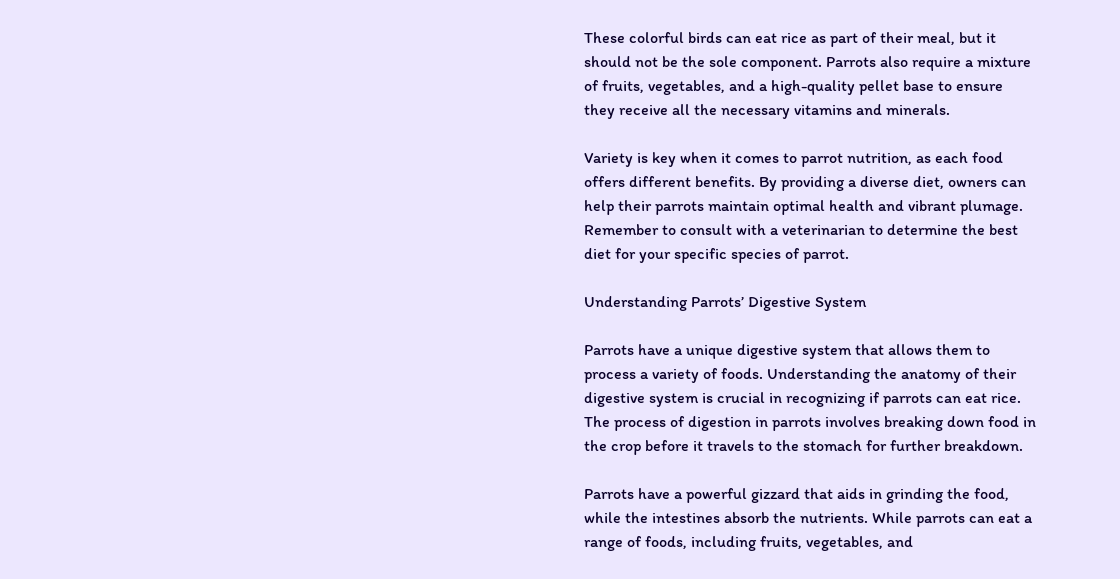These colorful birds can eat rice as part of their meal, but it should not be the sole component. Parrots also require a mixture of fruits, vegetables, and a high-quality pellet base to ensure they receive all the necessary vitamins and minerals.

Variety is key when it comes to parrot nutrition, as each food offers different benefits. By providing a diverse diet, owners can help their parrots maintain optimal health and vibrant plumage. Remember to consult with a veterinarian to determine the best diet for your specific species of parrot.

Understanding Parrots’ Digestive System

Parrots have a unique digestive system that allows them to process a variety of foods. Understanding the anatomy of their digestive system is crucial in recognizing if parrots can eat rice. The process of digestion in parrots involves breaking down food in the crop before it travels to the stomach for further breakdown.

Parrots have a powerful gizzard that aids in grinding the food, while the intestines absorb the nutrients. While parrots can eat a range of foods, including fruits, vegetables, and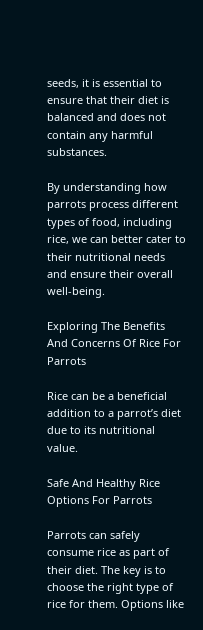seeds, it is essential to ensure that their diet is balanced and does not contain any harmful substances.

By understanding how parrots process different types of food, including rice, we can better cater to their nutritional needs and ensure their overall well-being.

Exploring The Benefits And Concerns Of Rice For Parrots

Rice can be a beneficial addition to a parrot’s diet due to its nutritional value.

Safe And Healthy Rice Options For Parrots

Parrots can safely consume rice as part of their diet. The key is to choose the right type of rice for them. Options like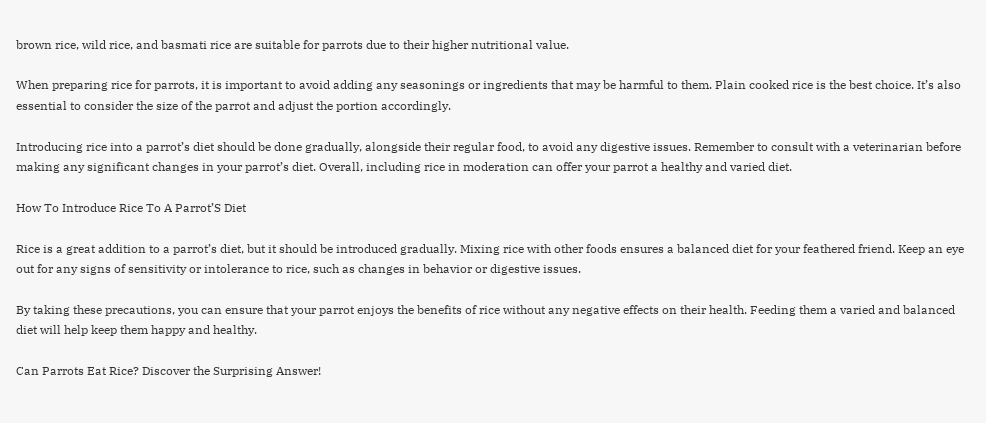brown rice, wild rice, and basmati rice are suitable for parrots due to their higher nutritional value.

When preparing rice for parrots, it is important to avoid adding any seasonings or ingredients that may be harmful to them. Plain cooked rice is the best choice. It’s also essential to consider the size of the parrot and adjust the portion accordingly.

Introducing rice into a parrot’s diet should be done gradually, alongside their regular food, to avoid any digestive issues. Remember to consult with a veterinarian before making any significant changes in your parrot’s diet. Overall, including rice in moderation can offer your parrot a healthy and varied diet.

How To Introduce Rice To A Parrot’S Diet

Rice is a great addition to a parrot’s diet, but it should be introduced gradually. Mixing rice with other foods ensures a balanced diet for your feathered friend. Keep an eye out for any signs of sensitivity or intolerance to rice, such as changes in behavior or digestive issues.

By taking these precautions, you can ensure that your parrot enjoys the benefits of rice without any negative effects on their health. Feeding them a varied and balanced diet will help keep them happy and healthy.

Can Parrots Eat Rice? Discover the Surprising Answer!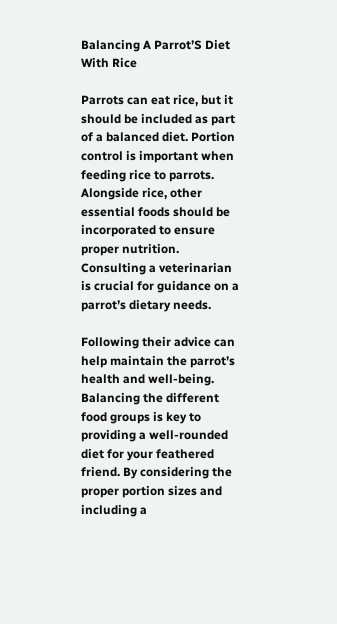Balancing A Parrot’S Diet With Rice

Parrots can eat rice, but it should be included as part of a balanced diet. Portion control is important when feeding rice to parrots. Alongside rice, other essential foods should be incorporated to ensure proper nutrition. Consulting a veterinarian is crucial for guidance on a parrot’s dietary needs.

Following their advice can help maintain the parrot’s health and well-being. Balancing the different food groups is key to providing a well-rounded diet for your feathered friend. By considering the proper portion sizes and including a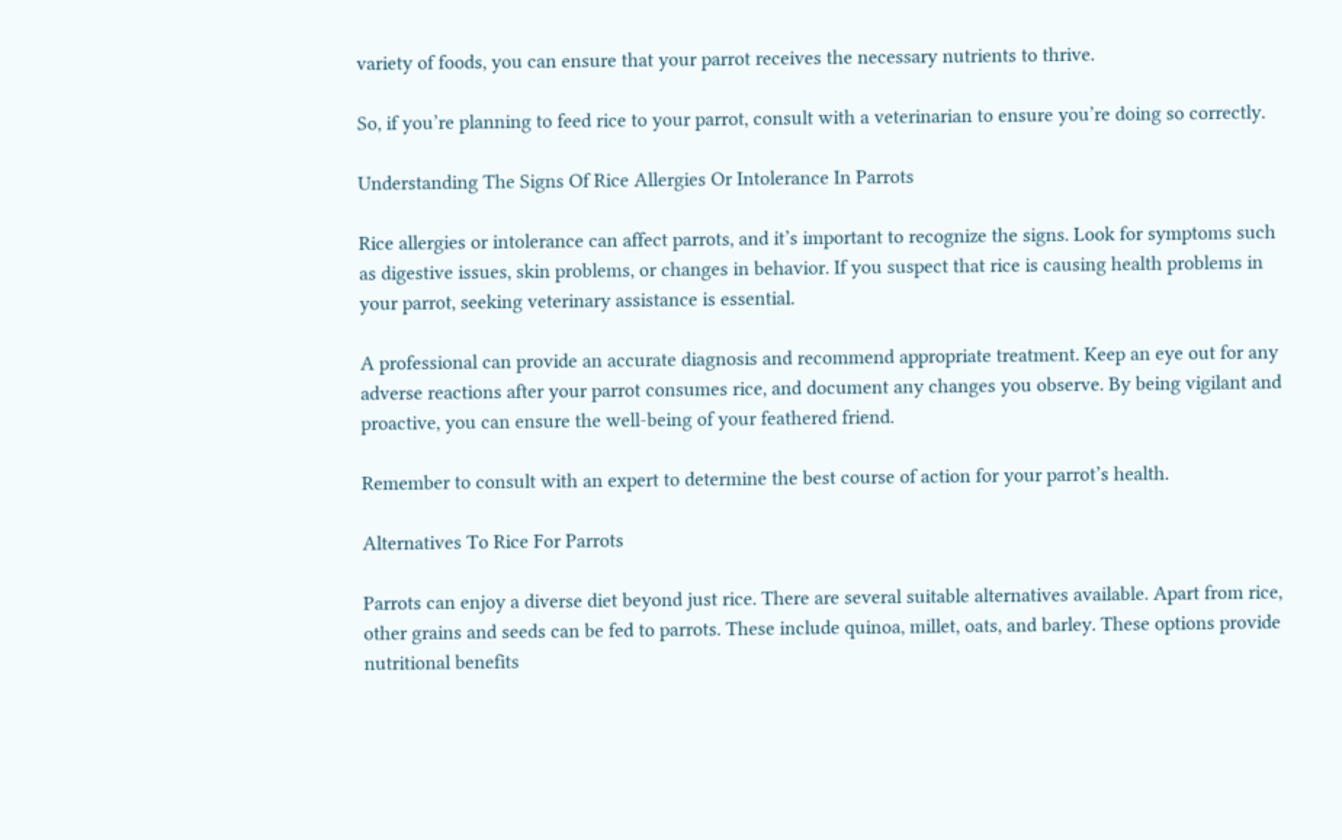variety of foods, you can ensure that your parrot receives the necessary nutrients to thrive.

So, if you’re planning to feed rice to your parrot, consult with a veterinarian to ensure you’re doing so correctly.

Understanding The Signs Of Rice Allergies Or Intolerance In Parrots

Rice allergies or intolerance can affect parrots, and it’s important to recognize the signs. Look for symptoms such as digestive issues, skin problems, or changes in behavior. If you suspect that rice is causing health problems in your parrot, seeking veterinary assistance is essential.

A professional can provide an accurate diagnosis and recommend appropriate treatment. Keep an eye out for any adverse reactions after your parrot consumes rice, and document any changes you observe. By being vigilant and proactive, you can ensure the well-being of your feathered friend.

Remember to consult with an expert to determine the best course of action for your parrot’s health.

Alternatives To Rice For Parrots

Parrots can enjoy a diverse diet beyond just rice. There are several suitable alternatives available. Apart from rice, other grains and seeds can be fed to parrots. These include quinoa, millet, oats, and barley. These options provide nutritional benefits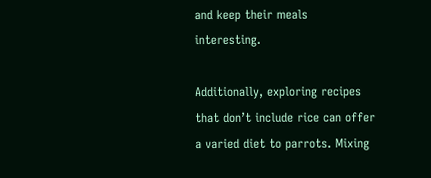and keep their meals interesting.

Additionally, exploring recipes that don’t include rice can offer a varied diet to parrots. Mixing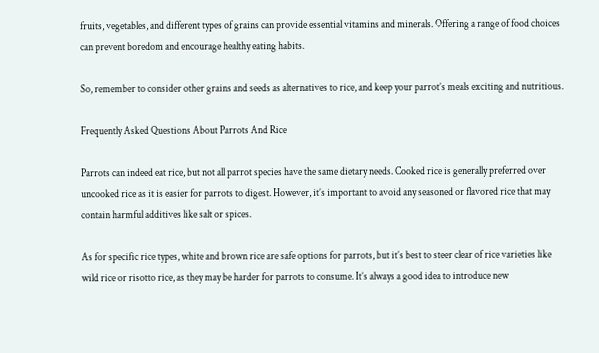fruits, vegetables, and different types of grains can provide essential vitamins and minerals. Offering a range of food choices can prevent boredom and encourage healthy eating habits.

So, remember to consider other grains and seeds as alternatives to rice, and keep your parrot’s meals exciting and nutritious.

Frequently Asked Questions About Parrots And Rice

Parrots can indeed eat rice, but not all parrot species have the same dietary needs. Cooked rice is generally preferred over uncooked rice as it is easier for parrots to digest. However, it’s important to avoid any seasoned or flavored rice that may contain harmful additives like salt or spices.

As for specific rice types, white and brown rice are safe options for parrots, but it’s best to steer clear of rice varieties like wild rice or risotto rice, as they may be harder for parrots to consume. It’s always a good idea to introduce new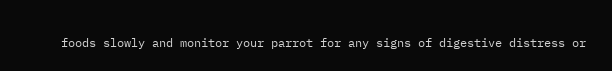foods slowly and monitor your parrot for any signs of digestive distress or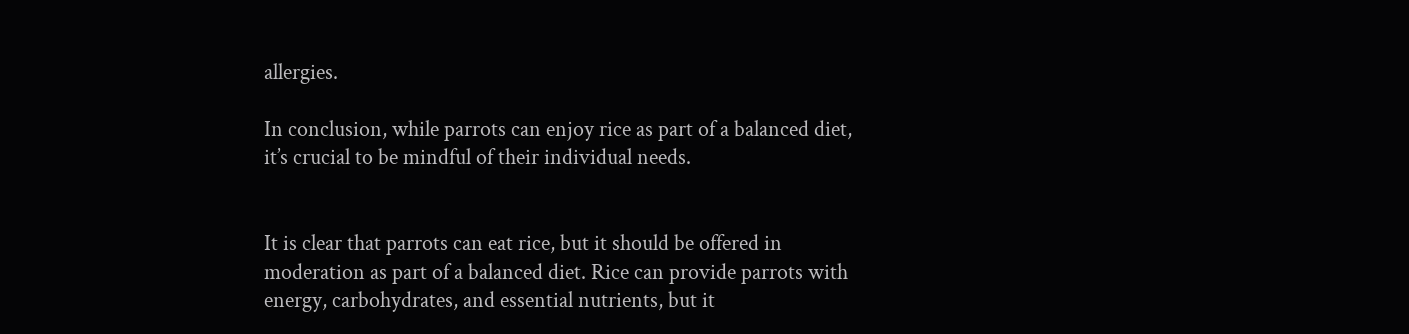allergies.

In conclusion, while parrots can enjoy rice as part of a balanced diet, it’s crucial to be mindful of their individual needs.


It is clear that parrots can eat rice, but it should be offered in moderation as part of a balanced diet. Rice can provide parrots with energy, carbohydrates, and essential nutrients, but it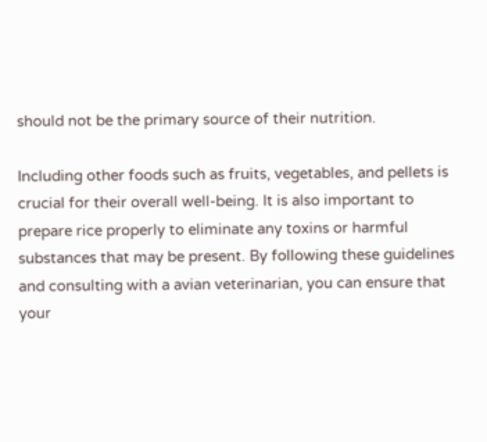should not be the primary source of their nutrition.

Including other foods such as fruits, vegetables, and pellets is crucial for their overall well-being. It is also important to prepare rice properly to eliminate any toxins or harmful substances that may be present. By following these guidelines and consulting with a avian veterinarian, you can ensure that your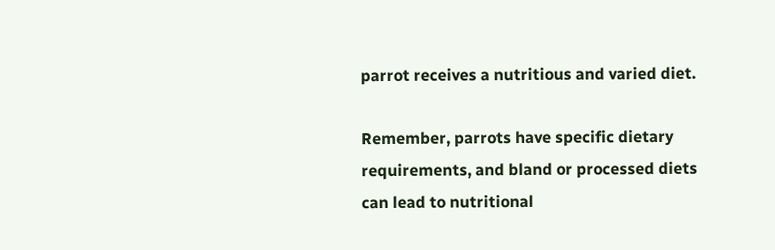parrot receives a nutritious and varied diet.

Remember, parrots have specific dietary requirements, and bland or processed diets can lead to nutritional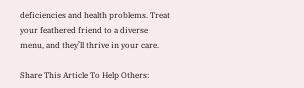deficiencies and health problems. Treat your feathered friend to a diverse menu, and they’ll thrive in your care.

Share This Article To Help Others: